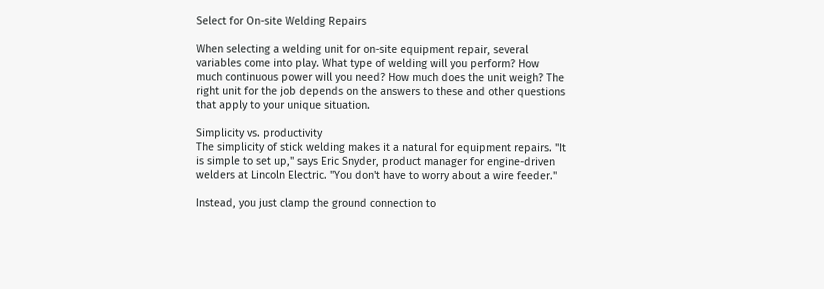Select for On-site Welding Repairs

When selecting a welding unit for on-site equipment repair, several variables come into play. What type of welding will you perform? How much continuous power will you need? How much does the unit weigh? The right unit for the job depends on the answers to these and other questions that apply to your unique situation.

Simplicity vs. productivity
The simplicity of stick welding makes it a natural for equipment repairs. "It is simple to set up," says Eric Snyder, product manager for engine-driven welders at Lincoln Electric. "You don't have to worry about a wire feeder."

Instead, you just clamp the ground connection to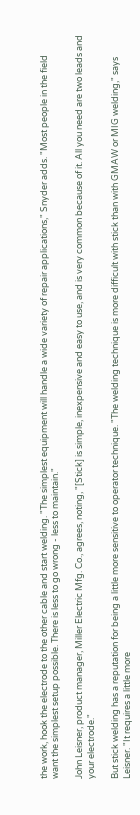the work, hook the electrode to the other cable and start welding. "The simplest equipment will handle a wide variety of repair applications," Snyder adds. "Most people in the field want the simplest setup possible. There is less to go wrong - less to maintain."

John Leisner, product manager, Miller Electric Mfg. Co., agrees, noting, "[Stick] is simple, inexpensive and easy to use, and is very common because of it. All you need are two leads and your electrode."

But stick welding has a reputation for being a little more sensitive to operator technique. "The welding technique is more difficult with stick than with GMAW or MIG welding," says Leisner. "It requires a little more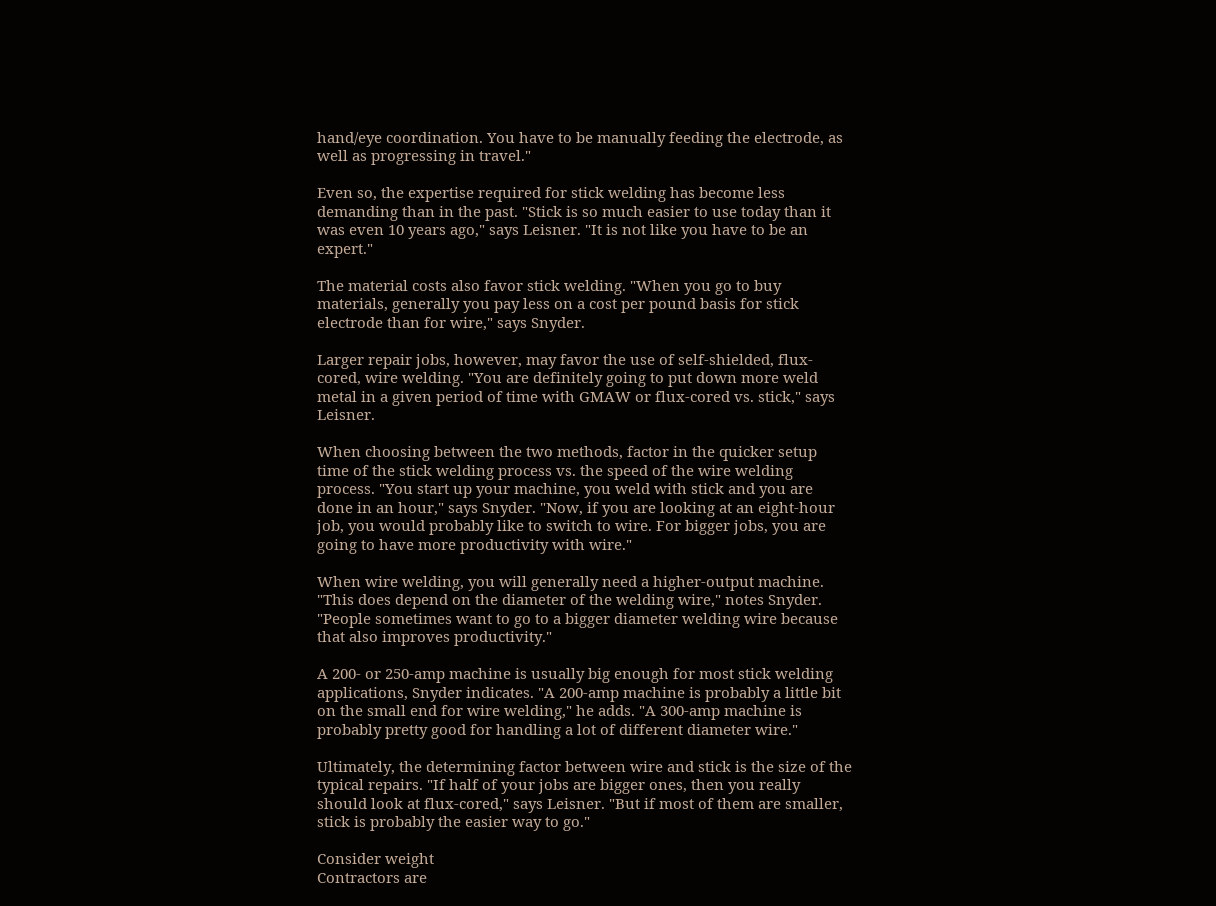hand/eye coordination. You have to be manually feeding the electrode, as well as progressing in travel."

Even so, the expertise required for stick welding has become less demanding than in the past. "Stick is so much easier to use today than it was even 10 years ago," says Leisner. "It is not like you have to be an expert."

The material costs also favor stick welding. "When you go to buy materials, generally you pay less on a cost per pound basis for stick electrode than for wire," says Snyder.

Larger repair jobs, however, may favor the use of self-shielded, flux-cored, wire welding. "You are definitely going to put down more weld metal in a given period of time with GMAW or flux-cored vs. stick," says Leisner.

When choosing between the two methods, factor in the quicker setup time of the stick welding process vs. the speed of the wire welding process. "You start up your machine, you weld with stick and you are done in an hour," says Snyder. "Now, if you are looking at an eight-hour job, you would probably like to switch to wire. For bigger jobs, you are going to have more productivity with wire."

When wire welding, you will generally need a higher-output machine. "This does depend on the diameter of the welding wire," notes Snyder. "People sometimes want to go to a bigger diameter welding wire because that also improves productivity."

A 200- or 250-amp machine is usually big enough for most stick welding applications, Snyder indicates. "A 200-amp machine is probably a little bit on the small end for wire welding," he adds. "A 300-amp machine is probably pretty good for handling a lot of different diameter wire."

Ultimately, the determining factor between wire and stick is the size of the typical repairs. "If half of your jobs are bigger ones, then you really should look at flux-cored," says Leisner. "But if most of them are smaller, stick is probably the easier way to go."

Consider weight
Contractors are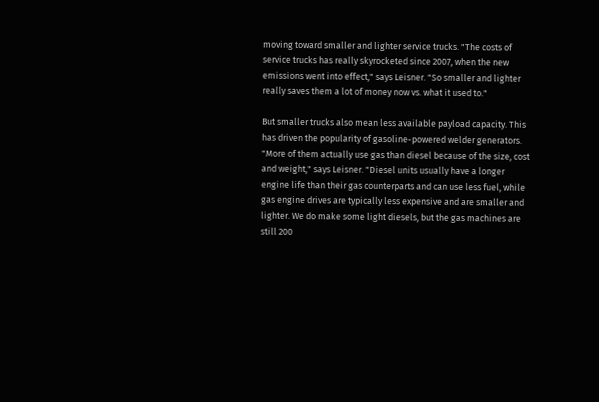moving toward smaller and lighter service trucks. "The costs of service trucks has really skyrocketed since 2007, when the new emissions went into effect," says Leisner. "So smaller and lighter really saves them a lot of money now vs. what it used to."

But smaller trucks also mean less available payload capacity. This has driven the popularity of gasoline-powered welder generators. "More of them actually use gas than diesel because of the size, cost and weight," says Leisner. "Diesel units usually have a longer engine life than their gas counterparts and can use less fuel, while gas engine drives are typically less expensive and are smaller and lighter. We do make some light diesels, but the gas machines are still 200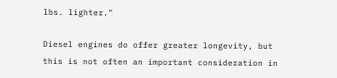lbs. lighter."

Diesel engines do offer greater longevity, but this is not often an important consideration in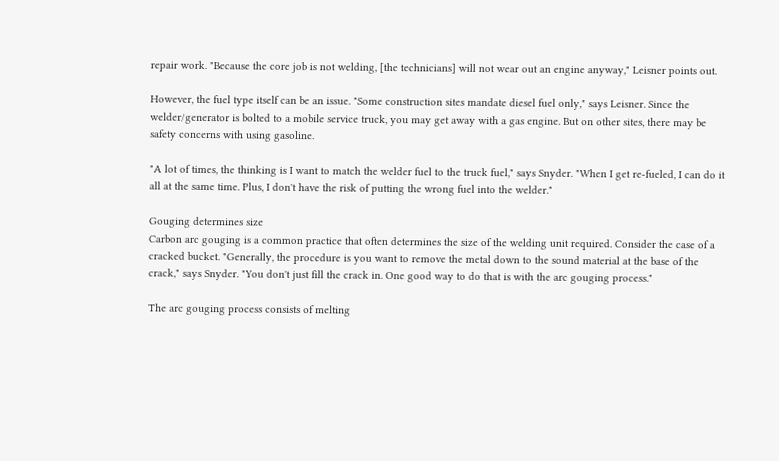repair work. "Because the core job is not welding, [the technicians] will not wear out an engine anyway," Leisner points out.

However, the fuel type itself can be an issue. "Some construction sites mandate diesel fuel only," says Leisner. Since the welder/generator is bolted to a mobile service truck, you may get away with a gas engine. But on other sites, there may be safety concerns with using gasoline.

"A lot of times, the thinking is I want to match the welder fuel to the truck fuel," says Snyder. "When I get re-fueled, I can do it all at the same time. Plus, I don't have the risk of putting the wrong fuel into the welder."

Gouging determines size
Carbon arc gouging is a common practice that often determines the size of the welding unit required. Consider the case of a cracked bucket. "Generally, the procedure is you want to remove the metal down to the sound material at the base of the crack," says Snyder. "You don't just fill the crack in. One good way to do that is with the arc gouging process."

The arc gouging process consists of melting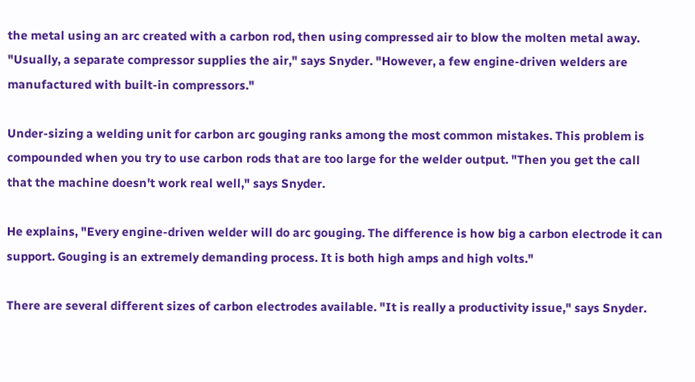the metal using an arc created with a carbon rod, then using compressed air to blow the molten metal away. "Usually, a separate compressor supplies the air," says Snyder. "However, a few engine-driven welders are manufactured with built-in compressors."

Under-sizing a welding unit for carbon arc gouging ranks among the most common mistakes. This problem is compounded when you try to use carbon rods that are too large for the welder output. "Then you get the call that the machine doesn't work real well," says Snyder.

He explains, "Every engine-driven welder will do arc gouging. The difference is how big a carbon electrode it can support. Gouging is an extremely demanding process. It is both high amps and high volts."

There are several different sizes of carbon electrodes available. "It is really a productivity issue," says Snyder.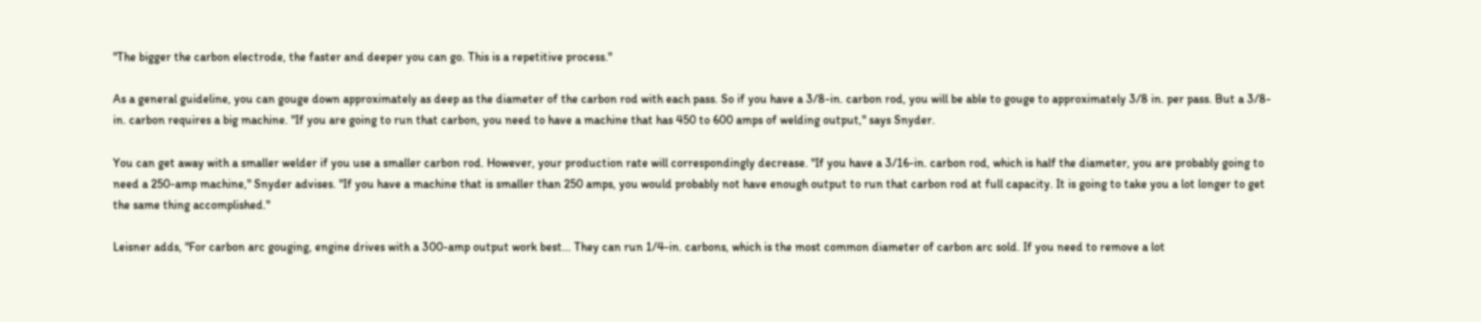"The bigger the carbon electrode, the faster and deeper you can go. This is a repetitive process."

As a general guideline, you can gouge down approximately as deep as the diameter of the carbon rod with each pass. So if you have a 3/8-in. carbon rod, you will be able to gouge to approximately 3/8 in. per pass. But a 3/8-in. carbon requires a big machine. "If you are going to run that carbon, you need to have a machine that has 450 to 600 amps of welding output," says Snyder.

You can get away with a smaller welder if you use a smaller carbon rod. However, your production rate will correspondingly decrease. "If you have a 3/16-in. carbon rod, which is half the diameter, you are probably going to need a 250-amp machine," Snyder advises. "If you have a machine that is smaller than 250 amps, you would probably not have enough output to run that carbon rod at full capacity. It is going to take you a lot longer to get the same thing accomplished."

Leisner adds, "For carbon arc gouging, engine drives with a 300-amp output work best... They can run 1/4-in. carbons, which is the most common diameter of carbon arc sold. If you need to remove a lot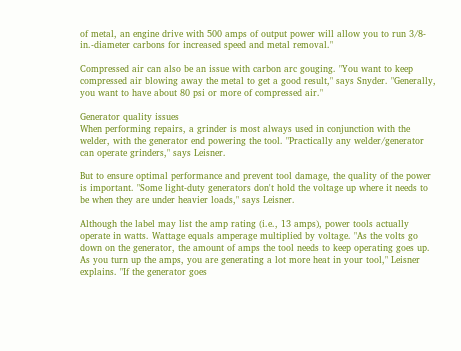of metal, an engine drive with 500 amps of output power will allow you to run 3/8-in.-diameter carbons for increased speed and metal removal."

Compressed air can also be an issue with carbon arc gouging. "You want to keep compressed air blowing away the metal to get a good result," says Snyder. "Generally, you want to have about 80 psi or more of compressed air."

Generator quality issues
When performing repairs, a grinder is most always used in conjunction with the welder, with the generator end powering the tool. "Practically any welder/generator can operate grinders," says Leisner.

But to ensure optimal performance and prevent tool damage, the quality of the power is important. "Some light-duty generators don't hold the voltage up where it needs to be when they are under heavier loads," says Leisner.

Although the label may list the amp rating (i.e., 13 amps), power tools actually operate in watts. Wattage equals amperage multiplied by voltage. "As the volts go down on the generator, the amount of amps the tool needs to keep operating goes up. As you turn up the amps, you are generating a lot more heat in your tool," Leisner explains. "If the generator goes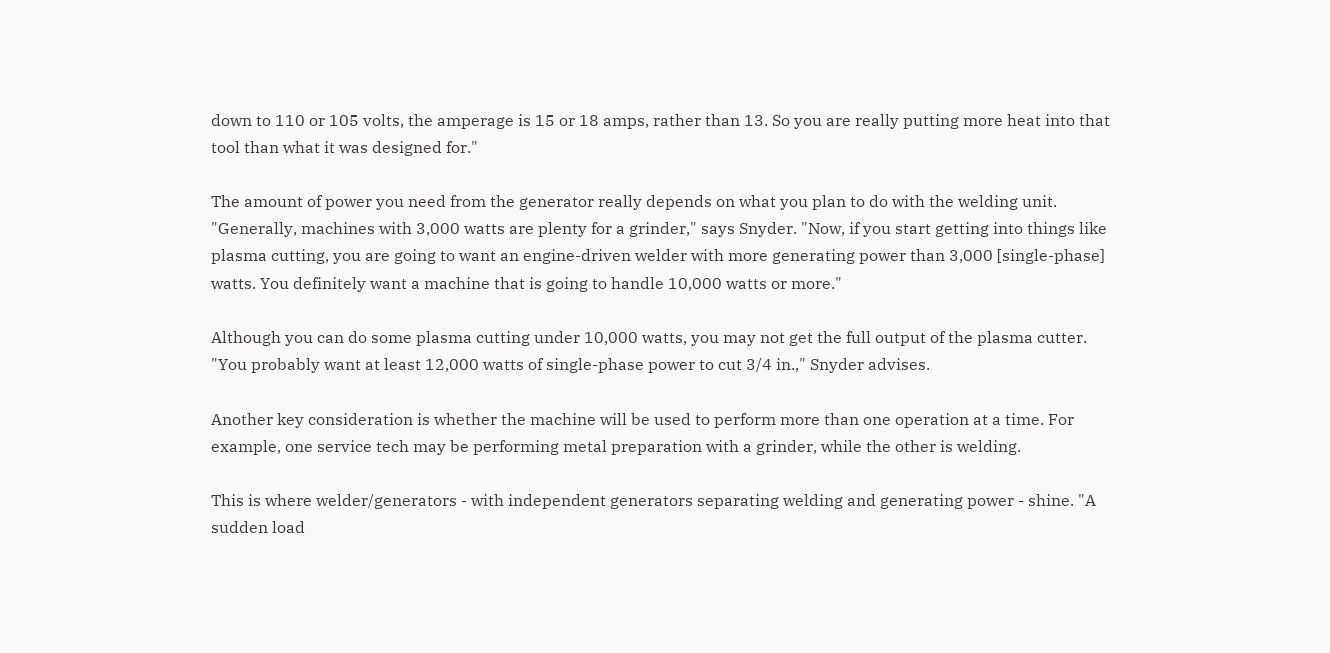down to 110 or 105 volts, the amperage is 15 or 18 amps, rather than 13. So you are really putting more heat into that tool than what it was designed for."

The amount of power you need from the generator really depends on what you plan to do with the welding unit. "Generally, machines with 3,000 watts are plenty for a grinder," says Snyder. "Now, if you start getting into things like plasma cutting, you are going to want an engine-driven welder with more generating power than 3,000 [single-phase] watts. You definitely want a machine that is going to handle 10,000 watts or more."

Although you can do some plasma cutting under 10,000 watts, you may not get the full output of the plasma cutter. "You probably want at least 12,000 watts of single-phase power to cut 3/4 in.," Snyder advises.

Another key consideration is whether the machine will be used to perform more than one operation at a time. For example, one service tech may be performing metal preparation with a grinder, while the other is welding.

This is where welder/generators - with independent generators separating welding and generating power - shine. "A sudden load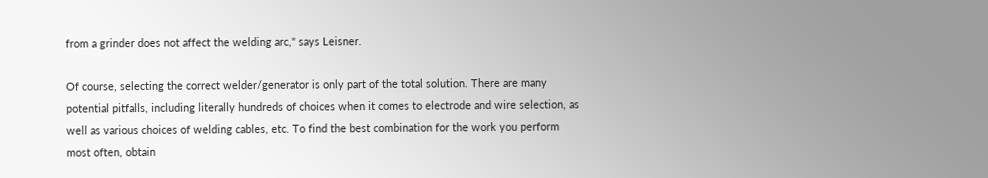from a grinder does not affect the welding arc," says Leisner.

Of course, selecting the correct welder/generator is only part of the total solution. There are many potential pitfalls, including literally hundreds of choices when it comes to electrode and wire selection, as well as various choices of welding cables, etc. To find the best combination for the work you perform most often, obtain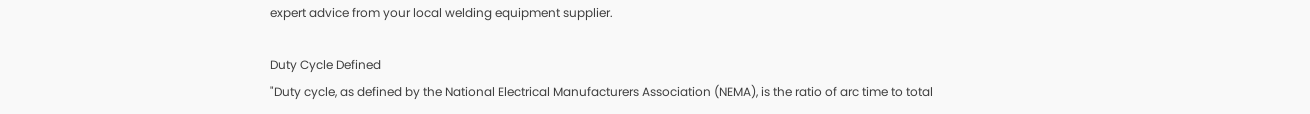expert advice from your local welding equipment supplier.

Duty Cycle Defined
"Duty cycle, as defined by the National Electrical Manufacturers Association (NEMA), is the ratio of arc time to total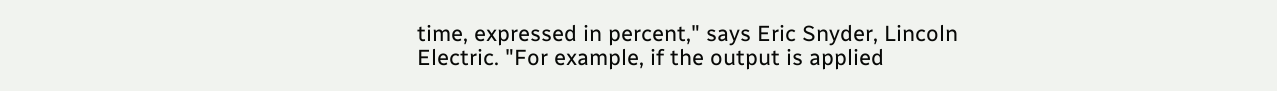time, expressed in percent," says Eric Snyder, Lincoln Electric. "For example, if the output is applied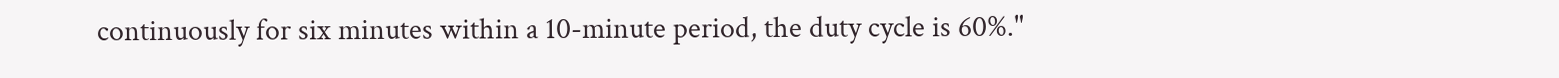continuously for six minutes within a 10-minute period, the duty cycle is 60%."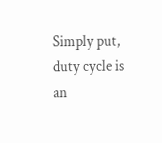Simply put, duty cycle is an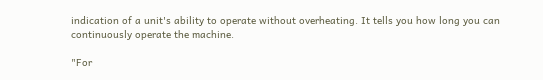indication of a unit's ability to operate without overheating. It tells you how long you can continuously operate the machine.

"For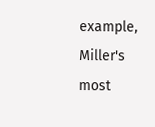example, Miller's most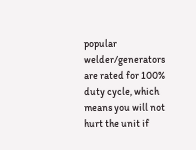popular welder/generators are rated for 100% duty cycle, which means you will not hurt the unit if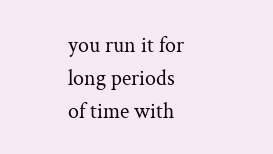you run it for long periods of time with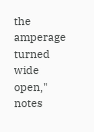the amperage turned wide open," notes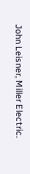John Leisner, Miller Electric.